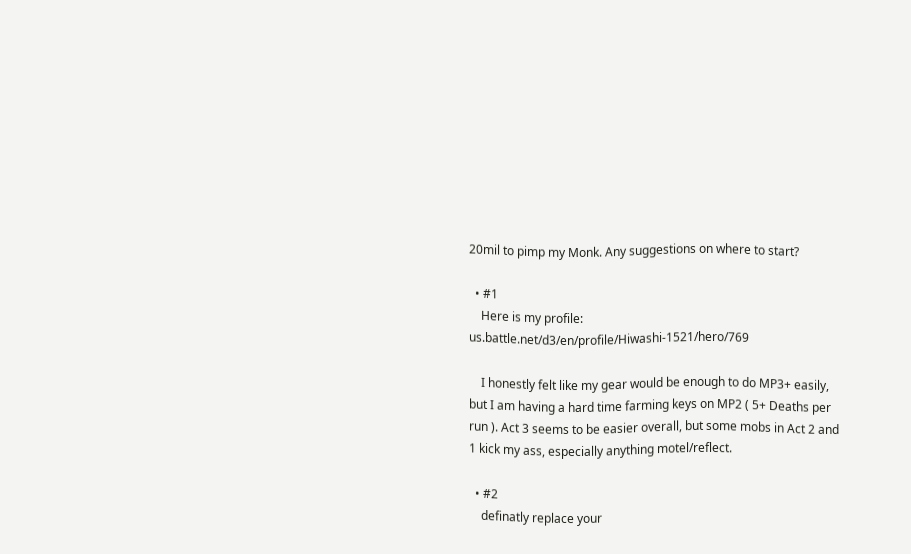20mil to pimp my Monk. Any suggestions on where to start?

  • #1
    Here is my profile: us.battle.net/d3/en/profile/Hiwashi-1521/hero/769

    I honestly felt like my gear would be enough to do MP3+ easily, but I am having a hard time farming keys on MP2 ( 5+ Deaths per run ). Act 3 seems to be easier overall, but some mobs in Act 2 and 1 kick my ass, especially anything motel/reflect.

  • #2
    definatly replace your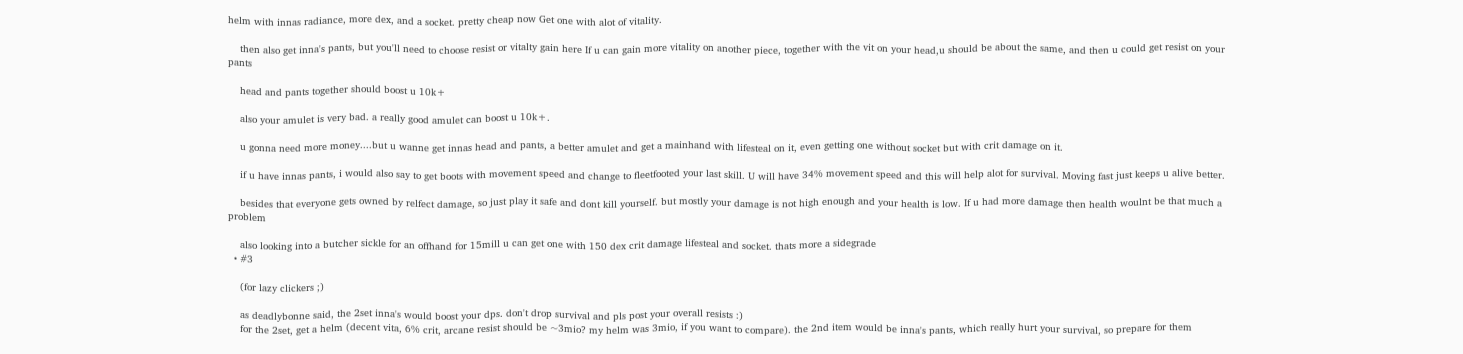helm with innas radiance, more dex, and a socket. pretty cheap now Get one with alot of vitality.

    then also get inna's pants, but you'll need to choose resist or vitalty gain here If u can gain more vitality on another piece, together with the vit on your head,u should be about the same, and then u could get resist on your pants

    head and pants together should boost u 10k+

    also your amulet is very bad. a really good amulet can boost u 10k+.

    u gonna need more money....but u wanne get innas head and pants, a better amulet and get a mainhand with lifesteal on it, even getting one without socket but with crit damage on it.

    if u have innas pants, i would also say to get boots with movement speed and change to fleetfooted your last skill. U will have 34% movement speed and this will help alot for survival. Moving fast just keeps u alive better.

    besides that everyone gets owned by relfect damage, so just play it safe and dont kill yourself. but mostly your damage is not high enough and your health is low. If u had more damage then health woulnt be that much a problem

    also looking into a butcher sickle for an offhand for 15mill u can get one with 150 dex crit damage lifesteal and socket. thats more a sidegrade
  • #3

    (for lazy clickers ;)

    as deadlybonne said, the 2set inna's would boost your dps. don't drop survival and pls post your overall resists :)
    for the 2set, get a helm (decent vita, 6% crit, arcane resist should be ~3mio? my helm was 3mio, if you want to compare). the 2nd item would be inna's pants, which really hurt your survival, so prepare for them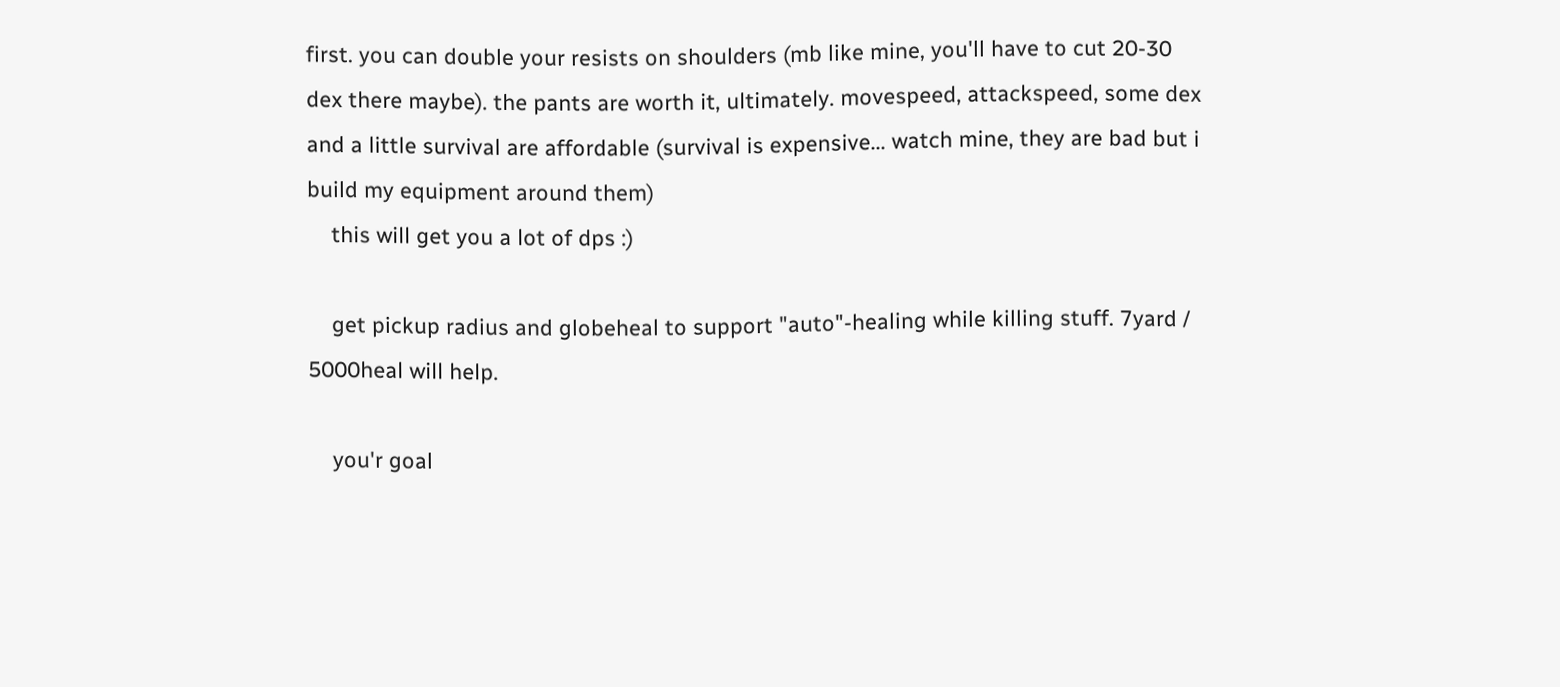first. you can double your resists on shoulders (mb like mine, you'll have to cut 20-30 dex there maybe). the pants are worth it, ultimately. movespeed, attackspeed, some dex and a little survival are affordable (survival is expensive... watch mine, they are bad but i build my equipment around them)
    this will get you a lot of dps :)

    get pickup radius and globeheal to support "auto"-healing while killing stuff. 7yard / 5000heal will help.

    you'r goal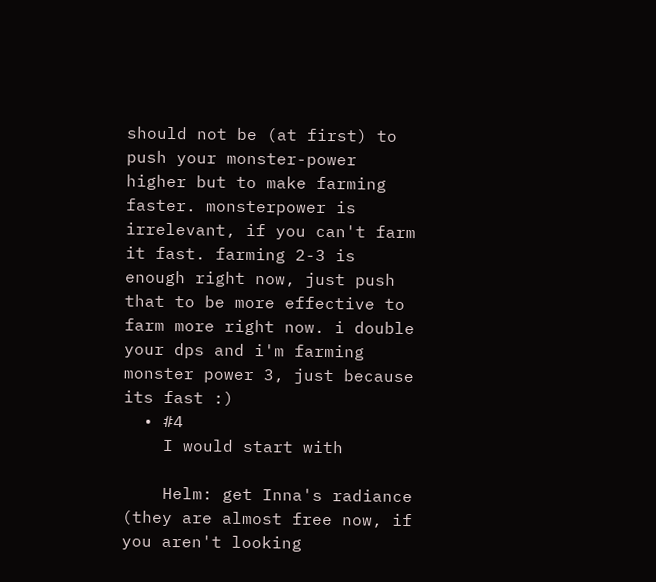should not be (at first) to push your monster-power higher but to make farming faster. monsterpower is irrelevant, if you can't farm it fast. farming 2-3 is enough right now, just push that to be more effective to farm more right now. i double your dps and i'm farming monster power 3, just because its fast :)
  • #4
    I would start with

    Helm: get Inna's radiance (they are almost free now, if you aren't looking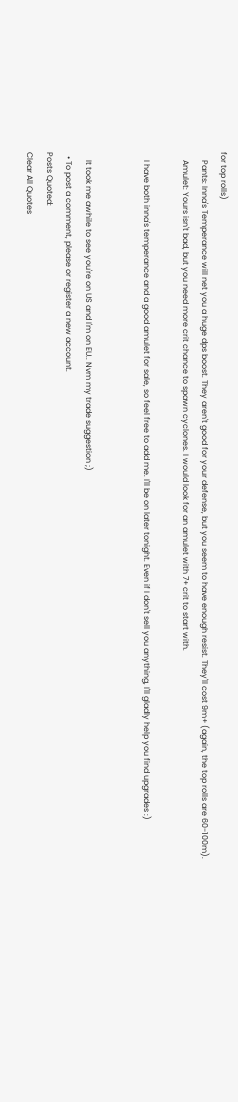for top rolls)
    Pants: Inna's Temperance will net you a huge dps boost. They aren't good for your defense, but you seem to have enough resist. They'll cost 9m+ (again, the top rolls are 60-100m).
    Amulet: Yours isn't bad, but you need more crit chance to spawn cyclones. I would look for an amulet with 7+ crit to start with.

    I have both inna's temperance and a good amulet for sale, so feel free to add me. I'll be on later tonight. Even if I don't sell you anything, I'll gladly help you find upgrades :)


    It took me awhile to see you're on US and I'm on EU.. Nvm my trade suggestion ;)
  • To post a comment, please or register a new account.
Posts Quoted:
Clear All Quotes